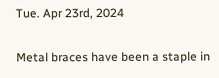Tue. Apr 23rd, 2024

Metal braces have been a staple in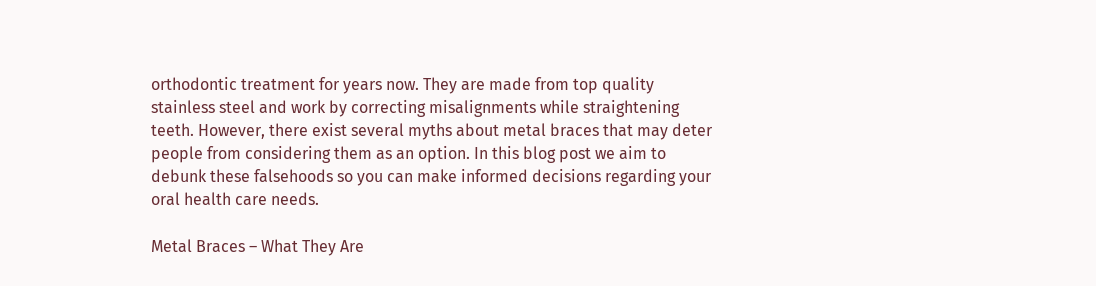orthodontic treatment for years now. They are made from top quality stainless steel and work by correcting misalignments while straightening teeth. However, there exist several myths about metal braces that may deter people from considering them as an option. In this blog post we aim to debunk these falsehoods so you can make informed decisions regarding your oral health care needs.

Metal Braces – What They Are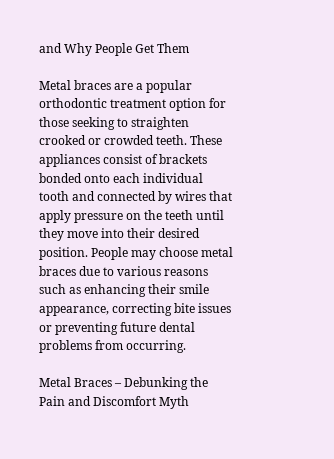and Why People Get Them

Metal braces are a popular orthodontic treatment option for those seeking to straighten crooked or crowded teeth. These appliances consist of brackets bonded onto each individual tooth and connected by wires that apply pressure on the teeth until they move into their desired position. People may choose metal braces due to various reasons such as enhancing their smile appearance, correcting bite issues or preventing future dental problems from occurring.

Metal Braces – Debunking the Pain and Discomfort Myth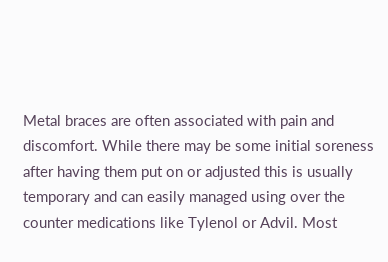Metal braces are often associated with pain and discomfort. While there may be some initial soreness after having them put on or adjusted this is usually temporary and can easily managed using over the counter medications like Tylenol or Advil. Most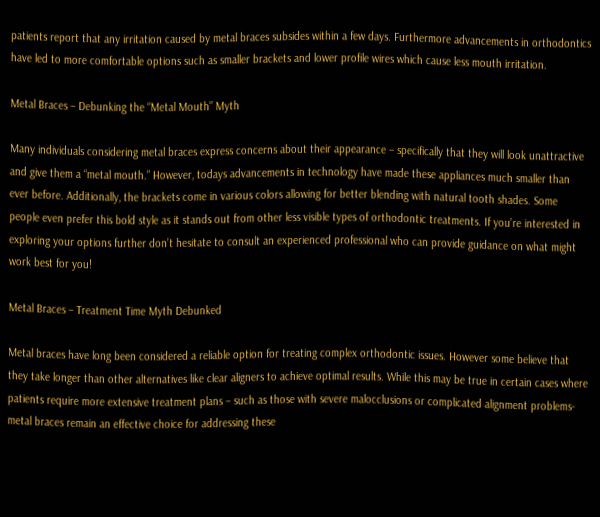patients report that any irritation caused by metal braces subsides within a few days. Furthermore advancements in orthodontics have led to more comfortable options such as smaller brackets and lower profile wires which cause less mouth irritation.

Metal Braces – Debunking the “Metal Mouth” Myth

Many individuals considering metal braces express concerns about their appearance – specifically that they will look unattractive and give them a “metal mouth.” However, todays advancements in technology have made these appliances much smaller than ever before. Additionally, the brackets come in various colors allowing for better blending with natural tooth shades. Some people even prefer this bold style as it stands out from other less visible types of orthodontic treatments. If you’re interested in exploring your options further don’t hesitate to consult an experienced professional who can provide guidance on what might work best for you!

Metal Braces – Treatment Time Myth Debunked

Metal braces have long been considered a reliable option for treating complex orthodontic issues. However some believe that they take longer than other alternatives like clear aligners to achieve optimal results. While this may be true in certain cases where patients require more extensive treatment plans – such as those with severe malocclusions or complicated alignment problems- metal braces remain an effective choice for addressing these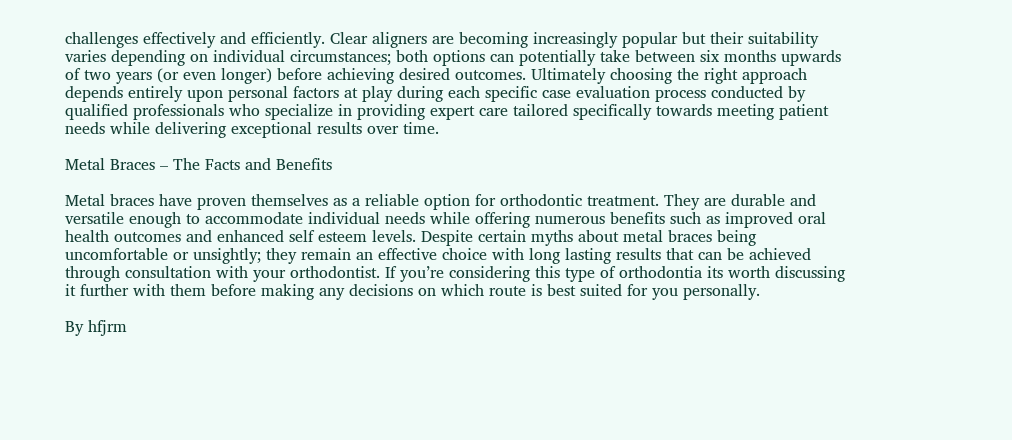challenges effectively and efficiently. Clear aligners are becoming increasingly popular but their suitability varies depending on individual circumstances; both options can potentially take between six months upwards of two years (or even longer) before achieving desired outcomes. Ultimately choosing the right approach depends entirely upon personal factors at play during each specific case evaluation process conducted by qualified professionals who specialize in providing expert care tailored specifically towards meeting patient needs while delivering exceptional results over time.

Metal Braces – The Facts and Benefits

Metal braces have proven themselves as a reliable option for orthodontic treatment. They are durable and versatile enough to accommodate individual needs while offering numerous benefits such as improved oral health outcomes and enhanced self esteem levels. Despite certain myths about metal braces being uncomfortable or unsightly; they remain an effective choice with long lasting results that can be achieved through consultation with your orthodontist. If you’re considering this type of orthodontia its worth discussing it further with them before making any decisions on which route is best suited for you personally.

By hfjrm